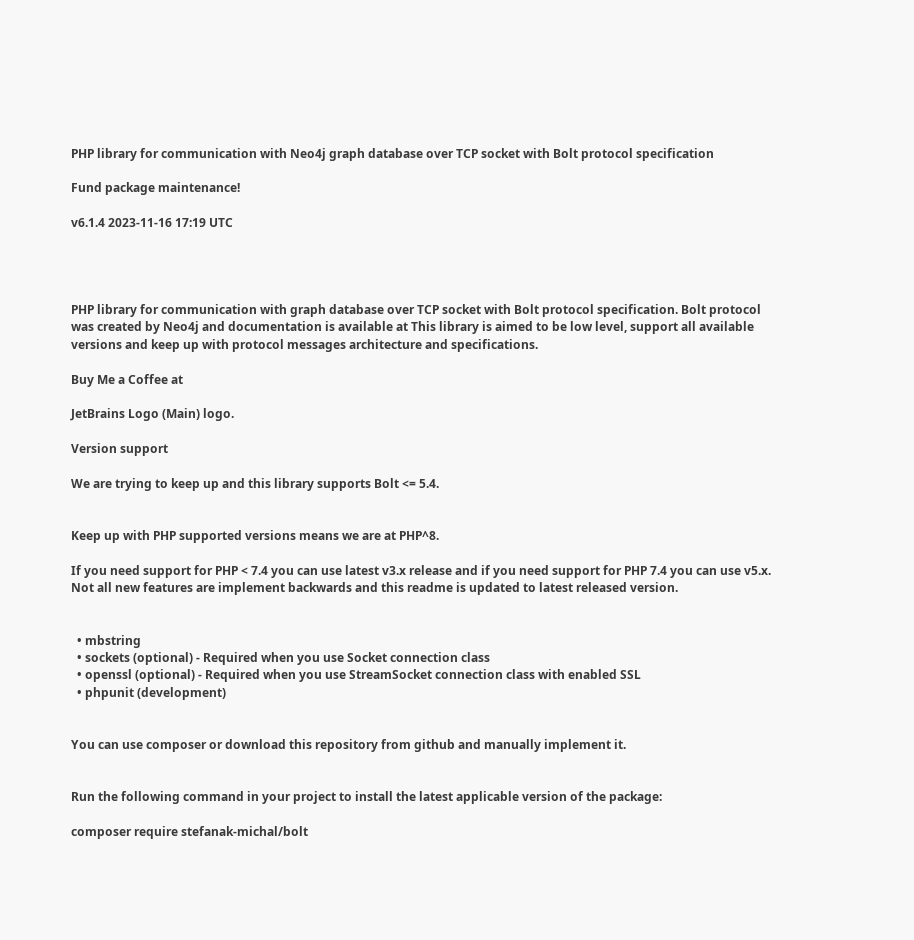PHP library for communication with Neo4j graph database over TCP socket with Bolt protocol specification

Fund package maintenance!

v6.1.4 2023-11-16 17:19 UTC




PHP library for communication with graph database over TCP socket with Bolt protocol specification. Bolt protocol was created by Neo4j and documentation is available at This library is aimed to be low level, support all available versions and keep up with protocol messages architecture and specifications.

Buy Me a Coffee at

JetBrains Logo (Main) logo.

Version support

We are trying to keep up and this library supports Bolt <= 5.4.


Keep up with PHP supported versions means we are at PHP^8.

If you need support for PHP < 7.4 you can use latest v3.x release and if you need support for PHP 7.4 you can use v5.x. Not all new features are implement backwards and this readme is updated to latest released version.


  • mbstring
  • sockets (optional) - Required when you use Socket connection class
  • openssl (optional) - Required when you use StreamSocket connection class with enabled SSL
  • phpunit (development)


You can use composer or download this repository from github and manually implement it.


Run the following command in your project to install the latest applicable version of the package:

composer require stefanak-michal/bolt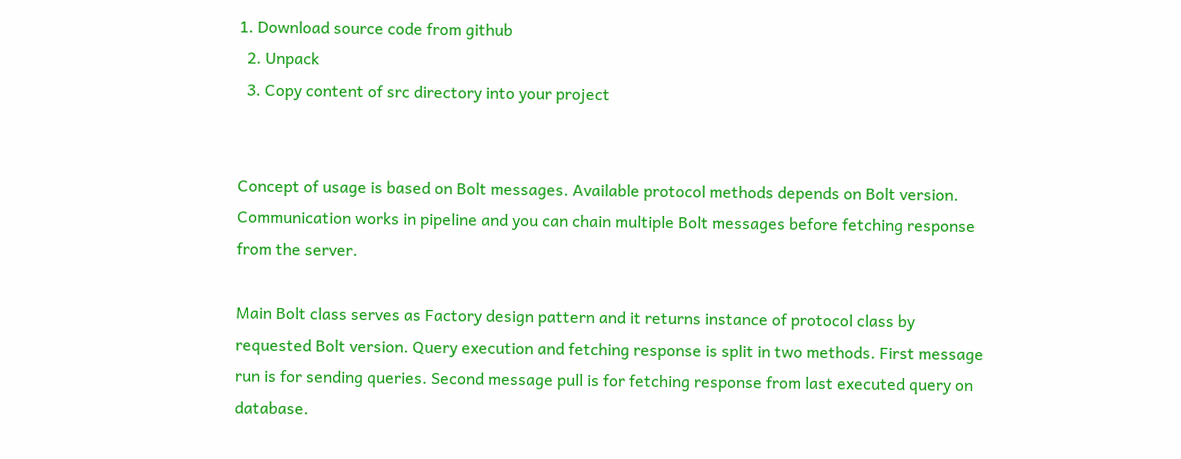1. Download source code from github
  2. Unpack
  3. Copy content of src directory into your project


Concept of usage is based on Bolt messages. Available protocol methods depends on Bolt version. Communication works in pipeline and you can chain multiple Bolt messages before fetching response from the server.

Main Bolt class serves as Factory design pattern and it returns instance of protocol class by requested Bolt version. Query execution and fetching response is split in two methods. First message run is for sending queries. Second message pull is for fetching response from last executed query on database.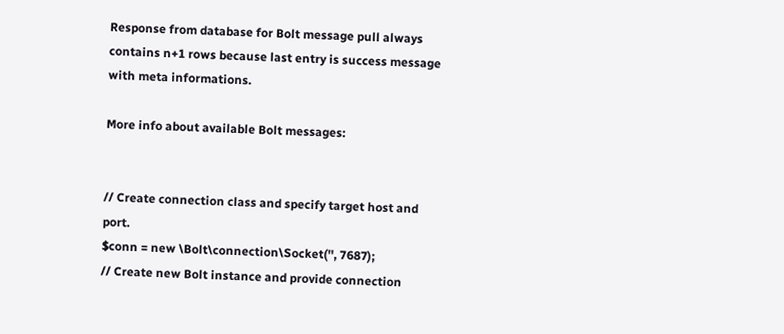Response from database for Bolt message pull always contains n+1 rows because last entry is success message with meta informations.

More info about available Bolt messages:


// Create connection class and specify target host and port.
$conn = new \Bolt\connection\Socket('', 7687);
// Create new Bolt instance and provide connection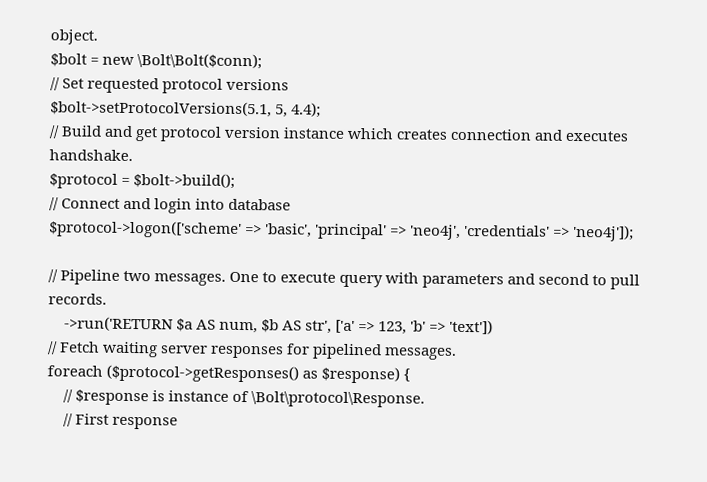object.
$bolt = new \Bolt\Bolt($conn);
// Set requested protocol versions
$bolt->setProtocolVersions(5.1, 5, 4.4);
// Build and get protocol version instance which creates connection and executes handshake.
$protocol = $bolt->build();
// Connect and login into database
$protocol->logon(['scheme' => 'basic', 'principal' => 'neo4j', 'credentials' => 'neo4j']);

// Pipeline two messages. One to execute query with parameters and second to pull records.
    ->run('RETURN $a AS num, $b AS str', ['a' => 123, 'b' => 'text'])
// Fetch waiting server responses for pipelined messages.
foreach ($protocol->getResponses() as $response) {
    // $response is instance of \Bolt\protocol\Response.
    // First response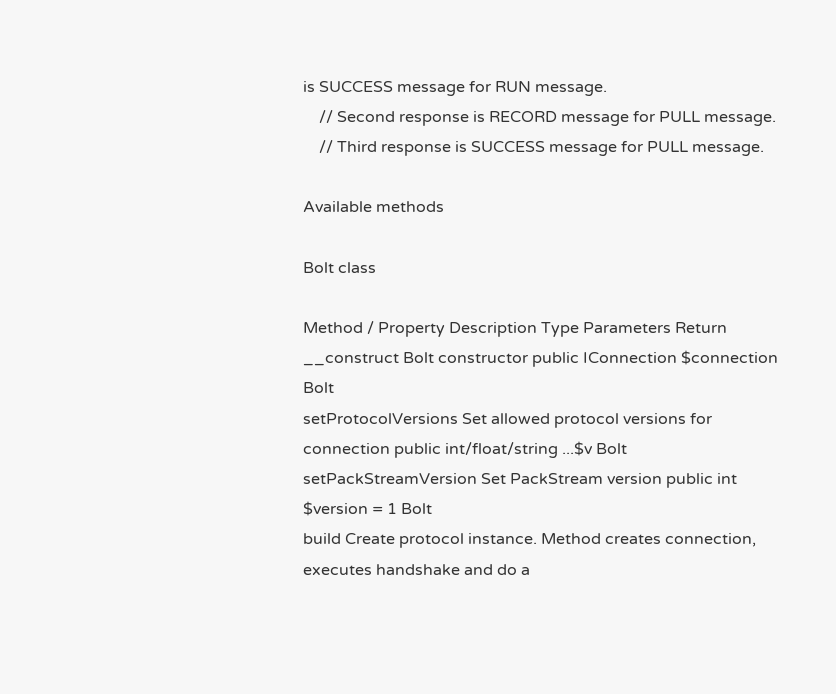is SUCCESS message for RUN message.
    // Second response is RECORD message for PULL message.
    // Third response is SUCCESS message for PULL message.

Available methods

Bolt class

Method / Property Description Type Parameters Return
__construct Bolt constructor public IConnection $connection Bolt
setProtocolVersions Set allowed protocol versions for connection public int/float/string ...$v Bolt
setPackStreamVersion Set PackStream version public int $version = 1 Bolt
build Create protocol instance. Method creates connection, executes handshake and do a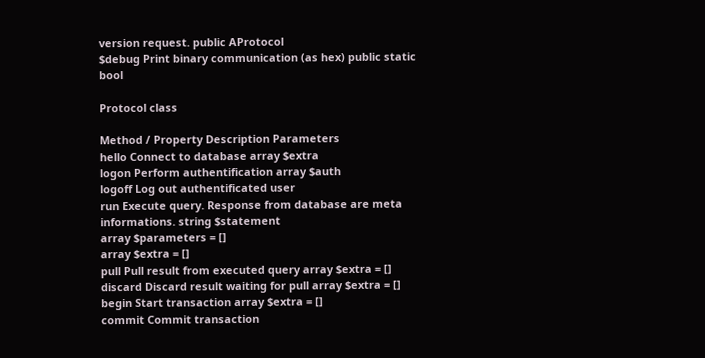version request. public AProtocol
$debug Print binary communication (as hex) public static bool

Protocol class

Method / Property Description Parameters
hello Connect to database array $extra
logon Perform authentification array $auth
logoff Log out authentificated user
run Execute query. Response from database are meta informations. string $statement
array $parameters = []
array $extra = []
pull Pull result from executed query array $extra = []
discard Discard result waiting for pull array $extra = []
begin Start transaction array $extra = []
commit Commit transaction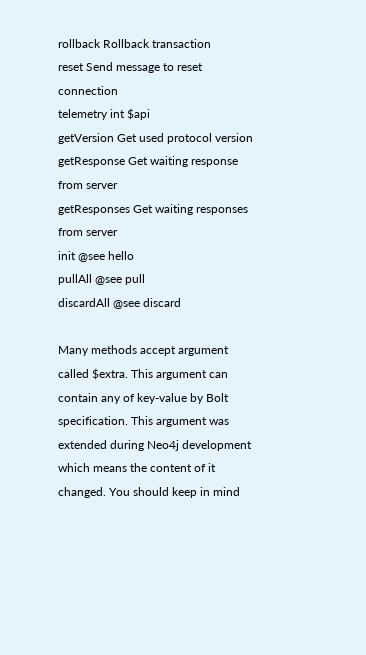rollback Rollback transaction
reset Send message to reset connection
telemetry int $api
getVersion Get used protocol version
getResponse Get waiting response from server
getResponses Get waiting responses from server
init @see hello
pullAll @see pull
discardAll @see discard

Many methods accept argument called $extra. This argument can contain any of key-value by Bolt specification. This argument was extended during Neo4j development which means the content of it changed. You should keep in mind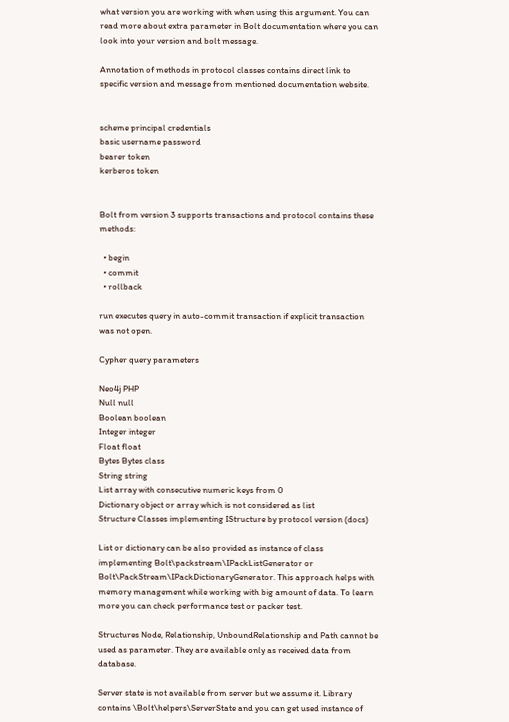what version you are working with when using this argument. You can read more about extra parameter in Bolt documentation where you can look into your version and bolt message.

Annotation of methods in protocol classes contains direct link to specific version and message from mentioned documentation website.


scheme principal credentials
basic username password
bearer token
kerberos token


Bolt from version 3 supports transactions and protocol contains these methods:

  • begin
  • commit
  • rollback

run executes query in auto-commit transaction if explicit transaction was not open.

Cypher query parameters

Neo4j PHP
Null null
Boolean boolean
Integer integer
Float float
Bytes Bytes class
String string
List array with consecutive numeric keys from 0
Dictionary object or array which is not considered as list
Structure Classes implementing IStructure by protocol version (docs)

List or dictionary can be also provided as instance of class implementing Bolt\packstream\IPackListGenerator or Bolt\PackStream\IPackDictionaryGenerator. This approach helps with memory management while working with big amount of data. To learn more you can check performance test or packer test.

Structures Node, Relationship, UnboundRelationship and Path cannot be used as parameter. They are available only as received data from database.

Server state is not available from server but we assume it. Library contains \Bolt\helpers\ServerState and you can get used instance of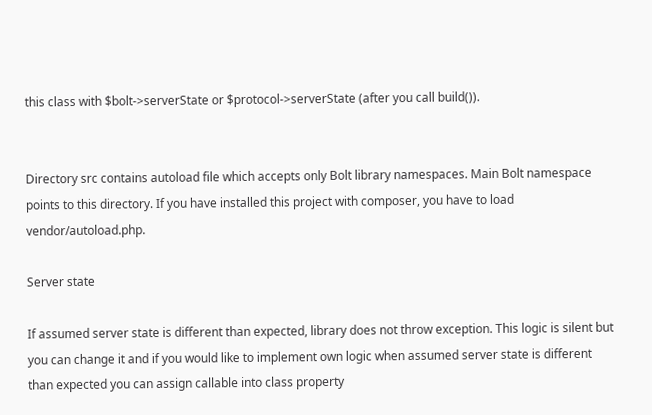this class with $bolt->serverState or $protocol->serverState (after you call build()).


Directory src contains autoload file which accepts only Bolt library namespaces. Main Bolt namespace points to this directory. If you have installed this project with composer, you have to load vendor/autoload.php.

Server state

If assumed server state is different than expected, library does not throw exception. This logic is silent but you can change it and if you would like to implement own logic when assumed server state is different than expected you can assign callable into class property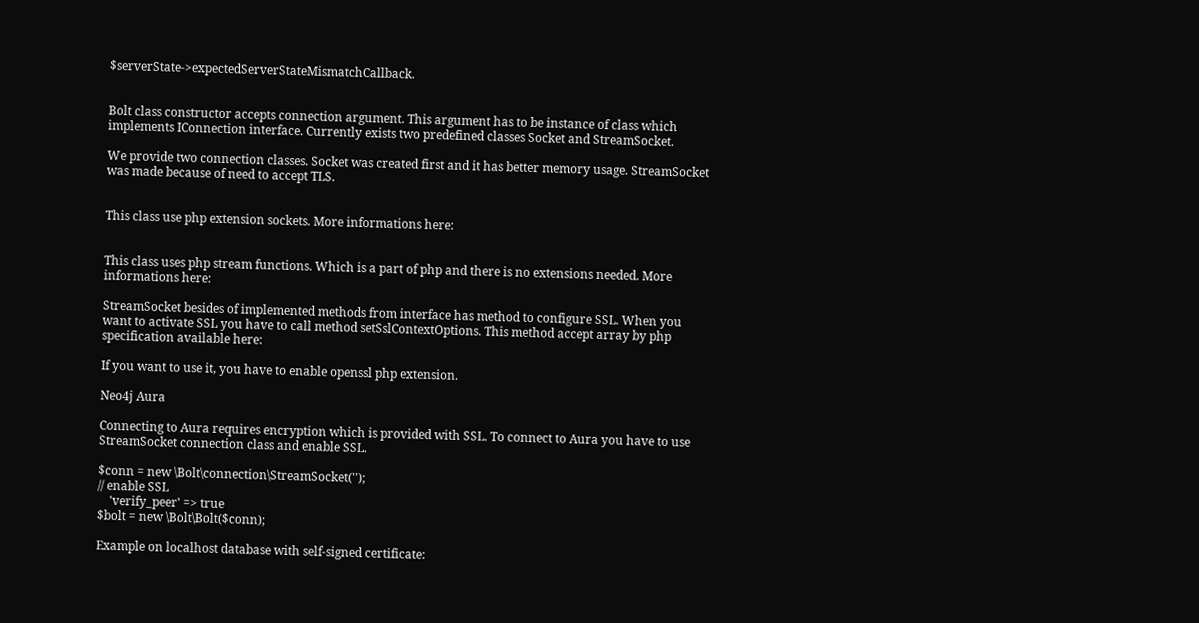$serverState->expectedServerStateMismatchCallback.


Bolt class constructor accepts connection argument. This argument has to be instance of class which implements IConnection interface. Currently exists two predefined classes Socket and StreamSocket.

We provide two connection classes. Socket was created first and it has better memory usage. StreamSocket was made because of need to accept TLS.


This class use php extension sockets. More informations here:


This class uses php stream functions. Which is a part of php and there is no extensions needed. More informations here:

StreamSocket besides of implemented methods from interface has method to configure SSL. When you want to activate SSL you have to call method setSslContextOptions. This method accept array by php specification available here:

If you want to use it, you have to enable openssl php extension.

Neo4j Aura

Connecting to Aura requires encryption which is provided with SSL. To connect to Aura you have to use StreamSocket connection class and enable SSL.

$conn = new \Bolt\connection\StreamSocket('');
// enable SSL
    'verify_peer' => true
$bolt = new \Bolt\Bolt($conn);

Example on localhost database with self-signed certificate: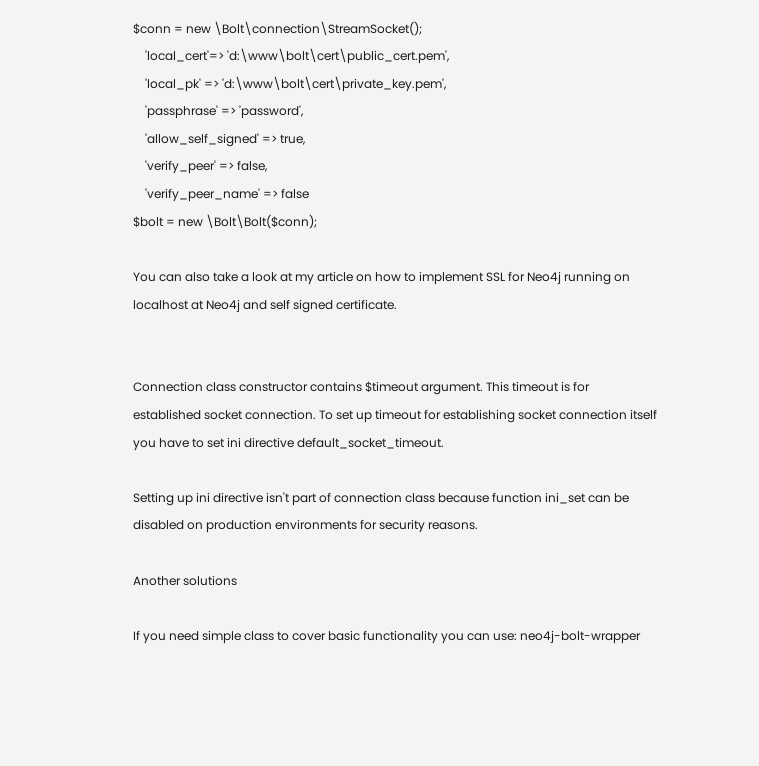$conn = new \Bolt\connection\StreamSocket();
    'local_cert'=> 'd:\www\bolt\cert\public_cert.pem',
    'local_pk' => 'd:\www\bolt\cert\private_key.pem',
    'passphrase' => 'password',
    'allow_self_signed' => true,
    'verify_peer' => false,
    'verify_peer_name' => false
$bolt = new \Bolt\Bolt($conn);

You can also take a look at my article on how to implement SSL for Neo4j running on localhost at Neo4j and self signed certificate.


Connection class constructor contains $timeout argument. This timeout is for established socket connection. To set up timeout for establishing socket connection itself you have to set ini directive default_socket_timeout.

Setting up ini directive isn't part of connection class because function ini_set can be disabled on production environments for security reasons.

Another solutions

If you need simple class to cover basic functionality you can use: neo4j-bolt-wrapper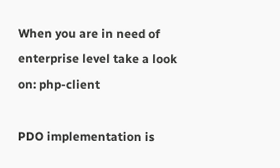When you are in need of enterprise level take a look on: php-client

PDO implementation is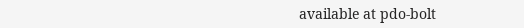available at pdo-bolt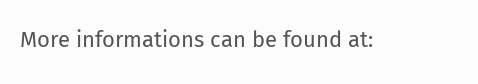More informations can be found at: